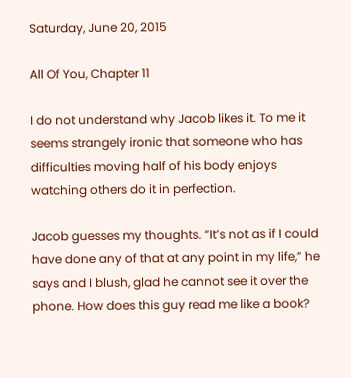Saturday, June 20, 2015

All Of You, Chapter 11

I do not understand why Jacob likes it. To me it seems strangely ironic that someone who has difficulties moving half of his body enjoys watching others do it in perfection.

Jacob guesses my thoughts. “It’s not as if I could have done any of that at any point in my life,” he says and I blush, glad he cannot see it over the phone. How does this guy read me like a book?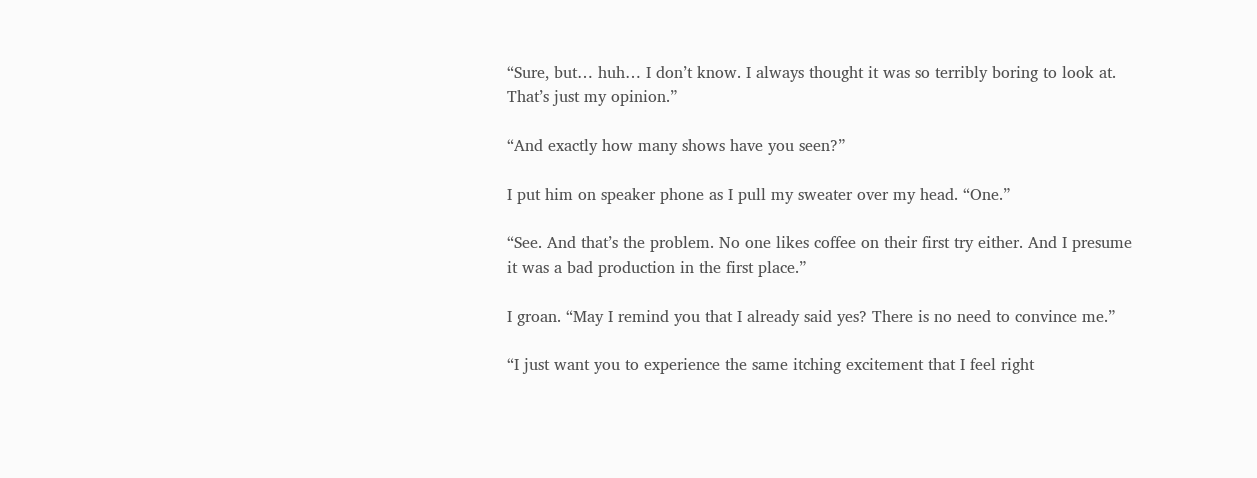“Sure, but… huh… I don’t know. I always thought it was so terribly boring to look at. That’s just my opinion.”

“And exactly how many shows have you seen?”

I put him on speaker phone as I pull my sweater over my head. “One.”

“See. And that’s the problem. No one likes coffee on their first try either. And I presume it was a bad production in the first place.”

I groan. “May I remind you that I already said yes? There is no need to convince me.”

“I just want you to experience the same itching excitement that I feel right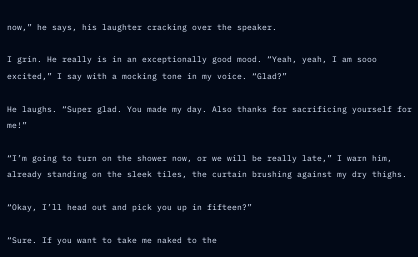now,” he says, his laughter cracking over the speaker.

I grin. He really is in an exceptionally good mood. “Yeah, yeah, I am sooo excited,” I say with a mocking tone in my voice. “Glad?”

He laughs. “Super glad. You made my day. Also thanks for sacrificing yourself for me!”

“I’m going to turn on the shower now, or we will be really late,” I warn him, already standing on the sleek tiles, the curtain brushing against my dry thighs.

“Okay, I’ll head out and pick you up in fifteen?”

“Sure. If you want to take me naked to the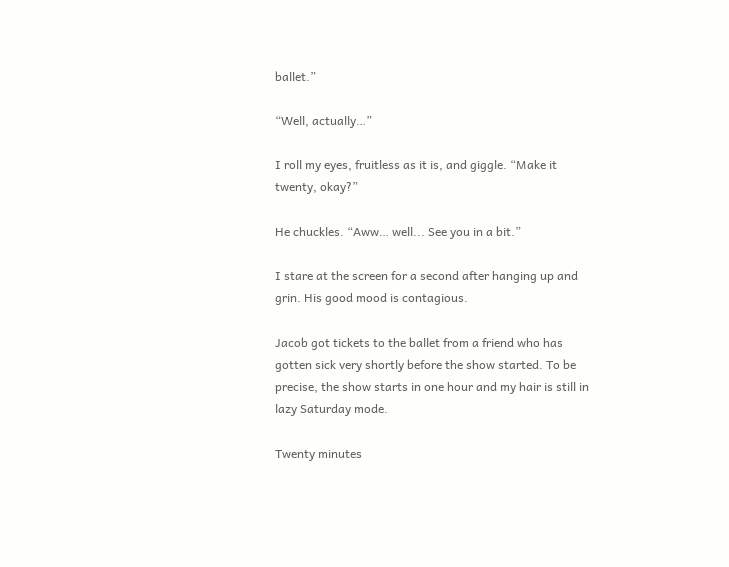ballet.”

“Well, actually…”

I roll my eyes, fruitless as it is, and giggle. “Make it twenty, okay?”

He chuckles. “Aww… well... See you in a bit.”

I stare at the screen for a second after hanging up and grin. His good mood is contagious.

Jacob got tickets to the ballet from a friend who has gotten sick very shortly before the show started. To be precise, the show starts in one hour and my hair is still in lazy Saturday mode.

Twenty minutes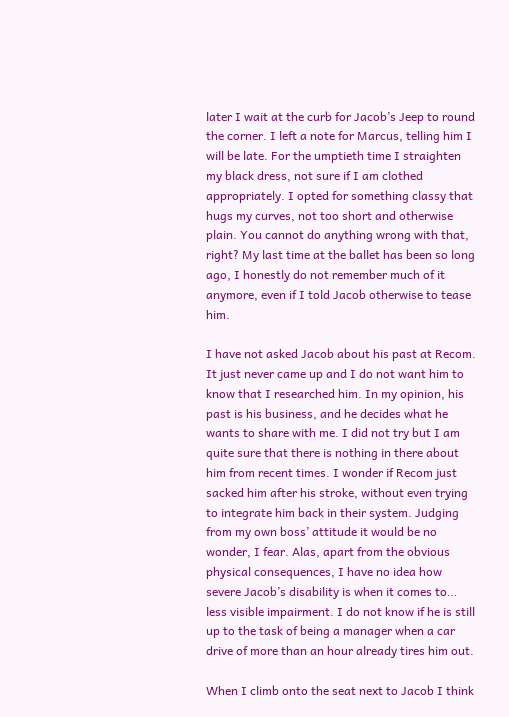later I wait at the curb for Jacob’s Jeep to round the corner. I left a note for Marcus, telling him I will be late. For the umptieth time I straighten my black dress, not sure if I am clothed appropriately. I opted for something classy that hugs my curves, not too short and otherwise plain. You cannot do anything wrong with that, right? My last time at the ballet has been so long ago, I honestly do not remember much of it anymore, even if I told Jacob otherwise to tease him.

I have not asked Jacob about his past at Recom. It just never came up and I do not want him to know that I researched him. In my opinion, his past is his business, and he decides what he wants to share with me. I did not try but I am quite sure that there is nothing in there about him from recent times. I wonder if Recom just sacked him after his stroke, without even trying to integrate him back in their system. Judging from my own boss’ attitude it would be no wonder, I fear. Alas, apart from the obvious physical consequences, I have no idea how severe Jacob’s disability is when it comes to… less visible impairment. I do not know if he is still up to the task of being a manager when a car drive of more than an hour already tires him out.

When I climb onto the seat next to Jacob I think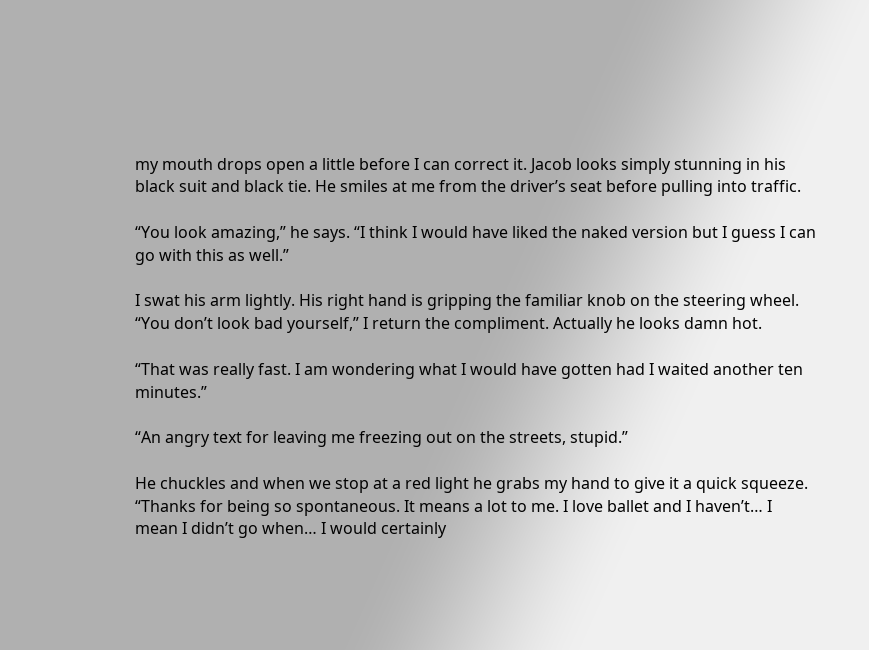my mouth drops open a little before I can correct it. Jacob looks simply stunning in his black suit and black tie. He smiles at me from the driver’s seat before pulling into traffic.

“You look amazing,” he says. “I think I would have liked the naked version but I guess I can go with this as well.”

I swat his arm lightly. His right hand is gripping the familiar knob on the steering wheel. “You don’t look bad yourself,” I return the compliment. Actually he looks damn hot.

“That was really fast. I am wondering what I would have gotten had I waited another ten minutes.”

“An angry text for leaving me freezing out on the streets, stupid.”

He chuckles and when we stop at a red light he grabs my hand to give it a quick squeeze. “Thanks for being so spontaneous. It means a lot to me. I love ballet and I haven’t… I mean I didn’t go when… I would certainly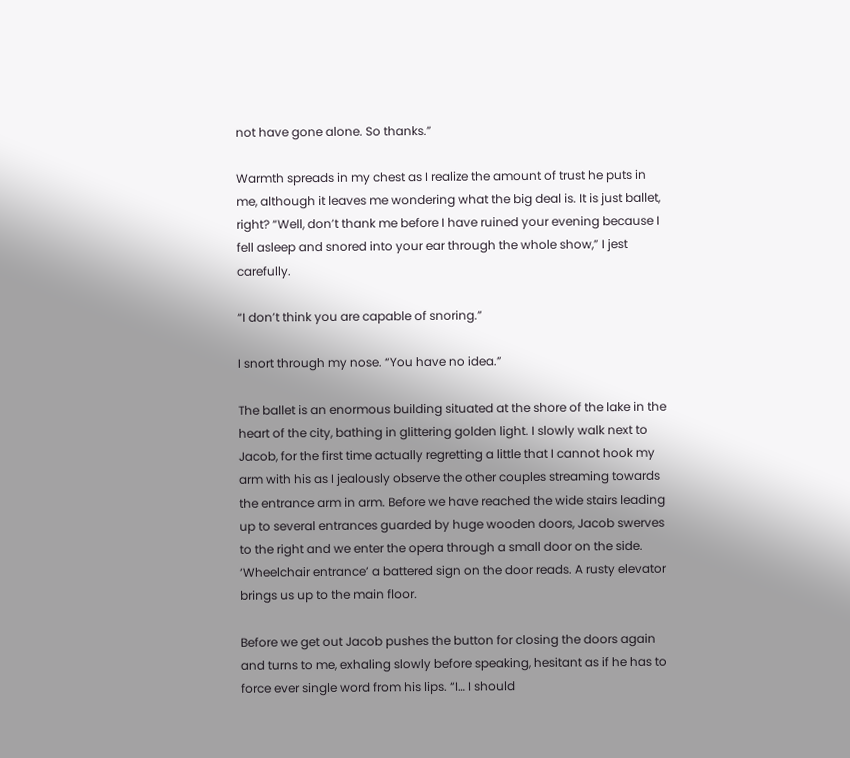not have gone alone. So thanks.”

Warmth spreads in my chest as I realize the amount of trust he puts in me, although it leaves me wondering what the big deal is. It is just ballet, right? “Well, don’t thank me before I have ruined your evening because I fell asleep and snored into your ear through the whole show,” I jest carefully.

“I don’t think you are capable of snoring.”

I snort through my nose. “You have no idea.”

The ballet is an enormous building situated at the shore of the lake in the heart of the city, bathing in glittering golden light. I slowly walk next to Jacob, for the first time actually regretting a little that I cannot hook my arm with his as I jealously observe the other couples streaming towards the entrance arm in arm. Before we have reached the wide stairs leading up to several entrances guarded by huge wooden doors, Jacob swerves to the right and we enter the opera through a small door on the side. ‘Wheelchair entrance’ a battered sign on the door reads. A rusty elevator brings us up to the main floor.

Before we get out Jacob pushes the button for closing the doors again and turns to me, exhaling slowly before speaking, hesitant as if he has to force ever single word from his lips. “I… I should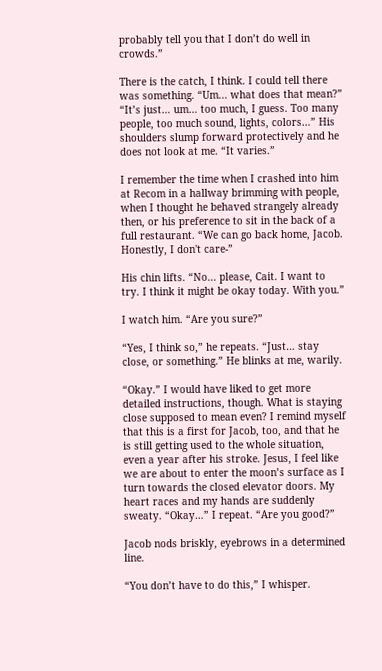probably tell you that I don’t do well in crowds.”

There is the catch, I think. I could tell there was something. “Um... what does that mean?”
“It’s just… um… too much, I guess. Too many people, too much sound, lights, colors…” His shoulders slump forward protectively and he does not look at me. “It varies.”

I remember the time when I crashed into him at Recom in a hallway brimming with people, when I thought he behaved strangely already then, or his preference to sit in the back of a full restaurant. “We can go back home, Jacob. Honestly, I don't care-”

His chin lifts. “No... please, Cait. I want to try. I think it might be okay today. With you.”

I watch him. “Are you sure?”

“Yes, I think so,” he repeats. “Just… stay close, or something.” He blinks at me, warily.

“Okay.” I would have liked to get more detailed instructions, though. What is staying close supposed to mean even? I remind myself that this is a first for Jacob, too, and that he is still getting used to the whole situation, even a year after his stroke. Jesus, I feel like we are about to enter the moon’s surface as I turn towards the closed elevator doors. My heart races and my hands are suddenly sweaty. “Okay…” I repeat. “Are you good?”

Jacob nods briskly, eyebrows in a determined line.

“You don’t have to do this,” I whisper.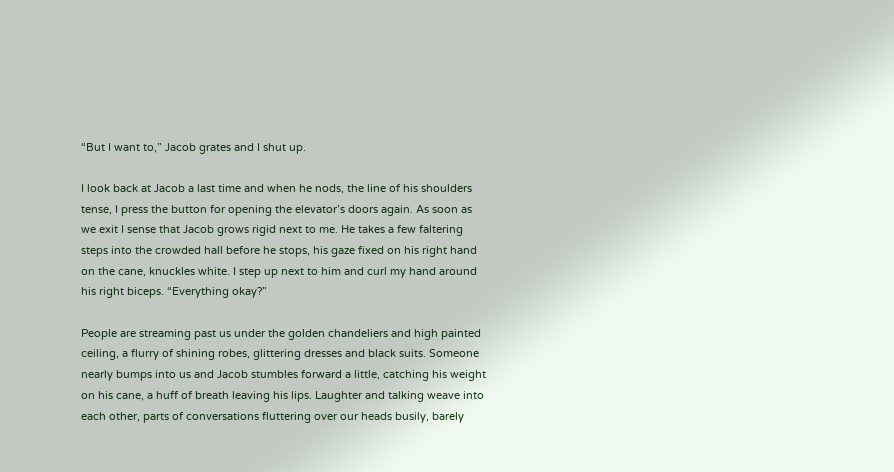“But I want to,” Jacob grates and I shut up.

I look back at Jacob a last time and when he nods, the line of his shoulders tense, I press the button for opening the elevator’s doors again. As soon as we exit I sense that Jacob grows rigid next to me. He takes a few faltering steps into the crowded hall before he stops, his gaze fixed on his right hand on the cane, knuckles white. I step up next to him and curl my hand around his right biceps. “Everything okay?”

People are streaming past us under the golden chandeliers and high painted ceiling, a flurry of shining robes, glittering dresses and black suits. Someone nearly bumps into us and Jacob stumbles forward a little, catching his weight on his cane, a huff of breath leaving his lips. Laughter and talking weave into each other, parts of conversations fluttering over our heads busily, barely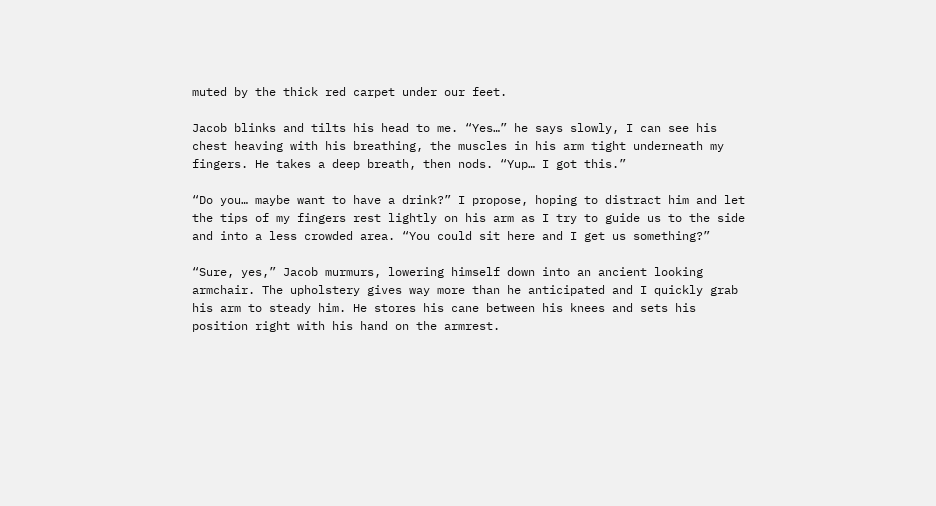muted by the thick red carpet under our feet.

Jacob blinks and tilts his head to me. “Yes…” he says slowly, I can see his chest heaving with his breathing, the muscles in his arm tight underneath my fingers. He takes a deep breath, then nods. “Yup… I got this.”

“Do you… maybe want to have a drink?” I propose, hoping to distract him and let the tips of my fingers rest lightly on his arm as I try to guide us to the side and into a less crowded area. “You could sit here and I get us something?”

“Sure, yes,” Jacob murmurs, lowering himself down into an ancient looking armchair. The upholstery gives way more than he anticipated and I quickly grab his arm to steady him. He stores his cane between his knees and sets his position right with his hand on the armrest.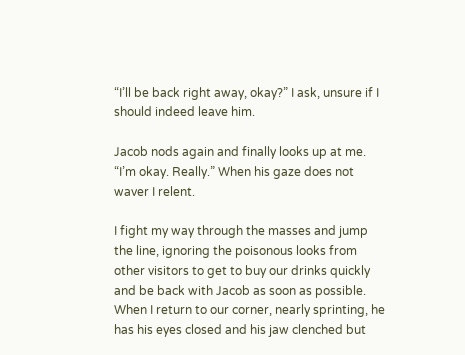“I’ll be back right away, okay?” I ask, unsure if I should indeed leave him.

Jacob nods again and finally looks up at me. “I’m okay. Really.” When his gaze does not waver I relent.

I fight my way through the masses and jump the line, ignoring the poisonous looks from other visitors to get to buy our drinks quickly and be back with Jacob as soon as possible. When I return to our corner, nearly sprinting, he has his eyes closed and his jaw clenched but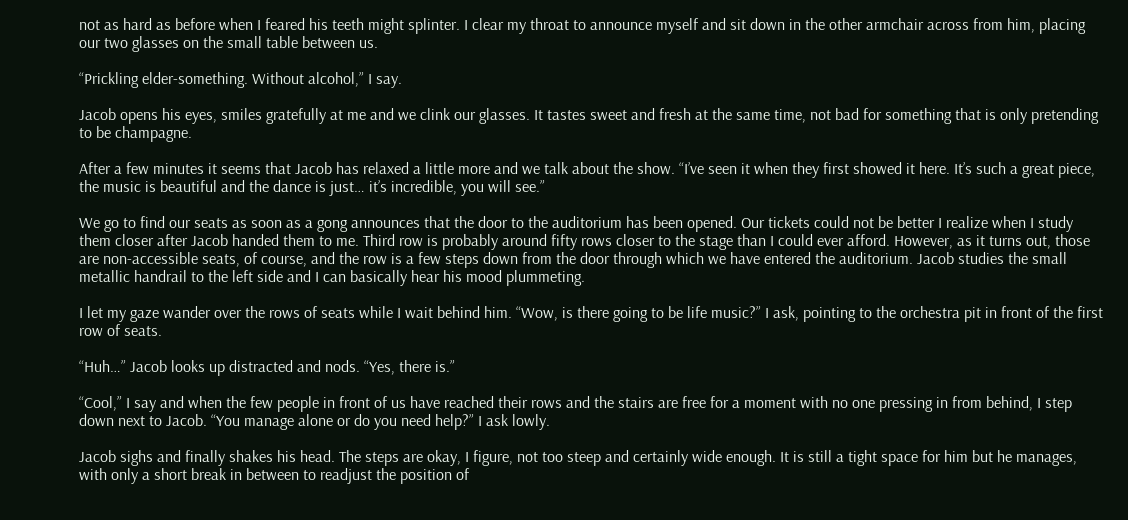not as hard as before when I feared his teeth might splinter. I clear my throat to announce myself and sit down in the other armchair across from him, placing our two glasses on the small table between us.

“Prickling elder-something. Without alcohol,” I say.

Jacob opens his eyes, smiles gratefully at me and we clink our glasses. It tastes sweet and fresh at the same time, not bad for something that is only pretending to be champagne.

After a few minutes it seems that Jacob has relaxed a little more and we talk about the show. “I’ve seen it when they first showed it here. It’s such a great piece, the music is beautiful and the dance is just… it’s incredible, you will see.”

We go to find our seats as soon as a gong announces that the door to the auditorium has been opened. Our tickets could not be better I realize when I study them closer after Jacob handed them to me. Third row is probably around fifty rows closer to the stage than I could ever afford. However, as it turns out, those are non-accessible seats, of course, and the row is a few steps down from the door through which we have entered the auditorium. Jacob studies the small metallic handrail to the left side and I can basically hear his mood plummeting.

I let my gaze wander over the rows of seats while I wait behind him. “Wow, is there going to be life music?” I ask, pointing to the orchestra pit in front of the first row of seats.

“Huh…” Jacob looks up distracted and nods. “Yes, there is.”

“Cool,” I say and when the few people in front of us have reached their rows and the stairs are free for a moment with no one pressing in from behind, I step down next to Jacob. “You manage alone or do you need help?” I ask lowly.

Jacob sighs and finally shakes his head. The steps are okay, I figure, not too steep and certainly wide enough. It is still a tight space for him but he manages, with only a short break in between to readjust the position of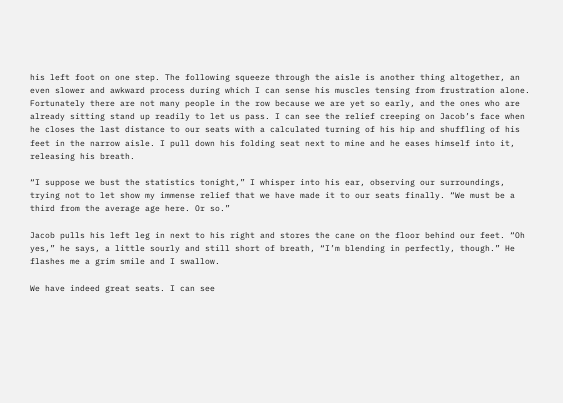his left foot on one step. The following squeeze through the aisle is another thing altogether, an even slower and awkward process during which I can sense his muscles tensing from frustration alone. Fortunately there are not many people in the row because we are yet so early, and the ones who are already sitting stand up readily to let us pass. I can see the relief creeping on Jacob’s face when he closes the last distance to our seats with a calculated turning of his hip and shuffling of his feet in the narrow aisle. I pull down his folding seat next to mine and he eases himself into it, releasing his breath.

“I suppose we bust the statistics tonight,” I whisper into his ear, observing our surroundings, trying not to let show my immense relief that we have made it to our seats finally. “We must be a third from the average age here. Or so.”

Jacob pulls his left leg in next to his right and stores the cane on the floor behind our feet. “Oh yes,” he says, a little sourly and still short of breath, “I’m blending in perfectly, though.” He flashes me a grim smile and I swallow.

We have indeed great seats. I can see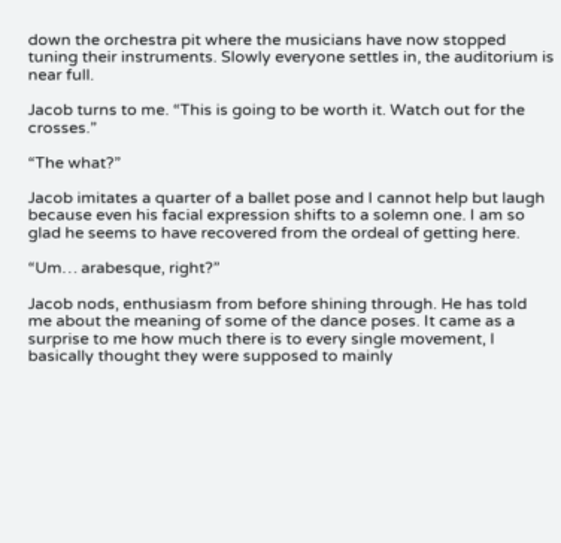down the orchestra pit where the musicians have now stopped tuning their instruments. Slowly everyone settles in, the auditorium is near full.

Jacob turns to me. “This is going to be worth it. Watch out for the crosses.”

“The what?”

Jacob imitates a quarter of a ballet pose and I cannot help but laugh because even his facial expression shifts to a solemn one. I am so glad he seems to have recovered from the ordeal of getting here.

“Um… arabesque, right?”

Jacob nods, enthusiasm from before shining through. He has told me about the meaning of some of the dance poses. It came as a surprise to me how much there is to every single movement, I basically thought they were supposed to mainly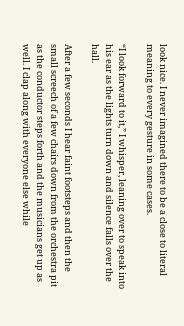look nice. I never imagined there to be a close to literal meaning to every gesture in some cases.

“I look forward to it,” I whisper, leaning over to speak into his ear as the lights turn down and silence falls over the hall.

After a few seconds I hear faint footsteps and then the small screech of a few chairs down from the orchestra pit as the conductor steps forth and the musicians get up as well. I clap along with everyone else while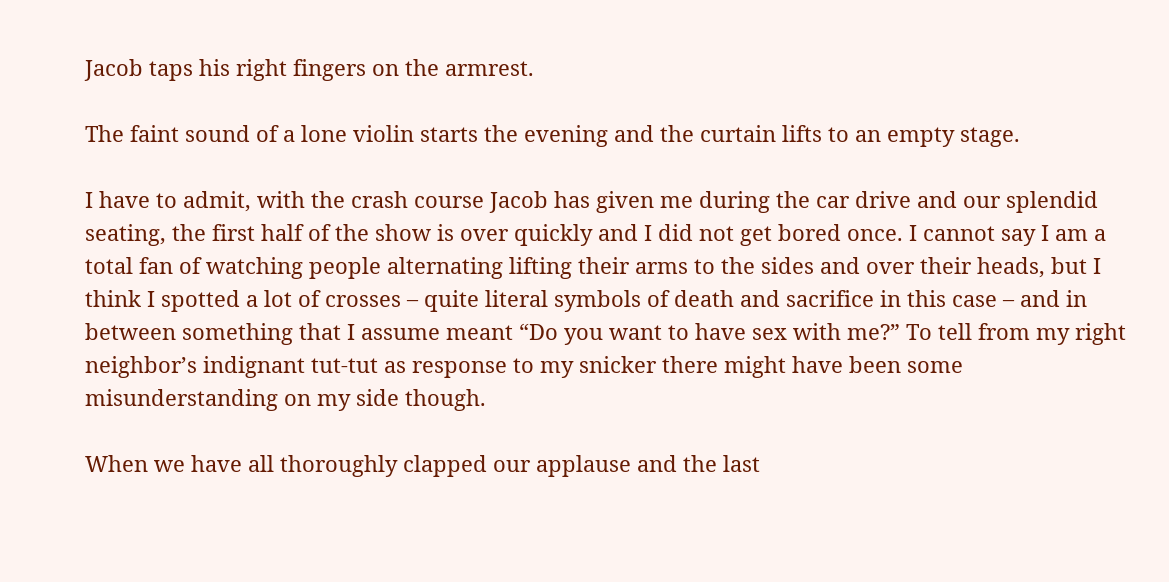Jacob taps his right fingers on the armrest.

The faint sound of a lone violin starts the evening and the curtain lifts to an empty stage.

I have to admit, with the crash course Jacob has given me during the car drive and our splendid seating, the first half of the show is over quickly and I did not get bored once. I cannot say I am a total fan of watching people alternating lifting their arms to the sides and over their heads, but I think I spotted a lot of crosses – quite literal symbols of death and sacrifice in this case – and in between something that I assume meant “Do you want to have sex with me?” To tell from my right neighbor’s indignant tut-tut as response to my snicker there might have been some misunderstanding on my side though.

When we have all thoroughly clapped our applause and the last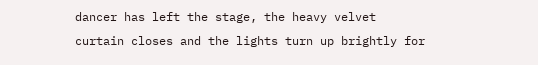dancer has left the stage, the heavy velvet curtain closes and the lights turn up brightly for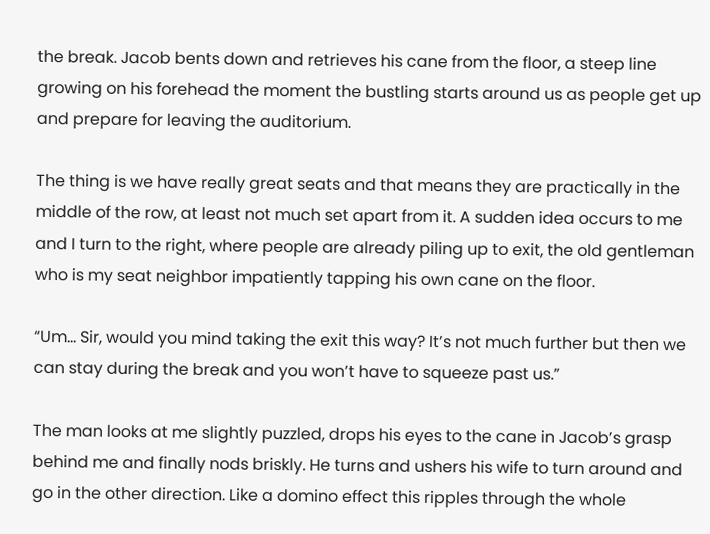the break. Jacob bents down and retrieves his cane from the floor, a steep line growing on his forehead the moment the bustling starts around us as people get up and prepare for leaving the auditorium.

The thing is we have really great seats and that means they are practically in the middle of the row, at least not much set apart from it. A sudden idea occurs to me and I turn to the right, where people are already piling up to exit, the old gentleman who is my seat neighbor impatiently tapping his own cane on the floor.

“Um… Sir, would you mind taking the exit this way? It’s not much further but then we can stay during the break and you won’t have to squeeze past us.”

The man looks at me slightly puzzled, drops his eyes to the cane in Jacob’s grasp behind me and finally nods briskly. He turns and ushers his wife to turn around and go in the other direction. Like a domino effect this ripples through the whole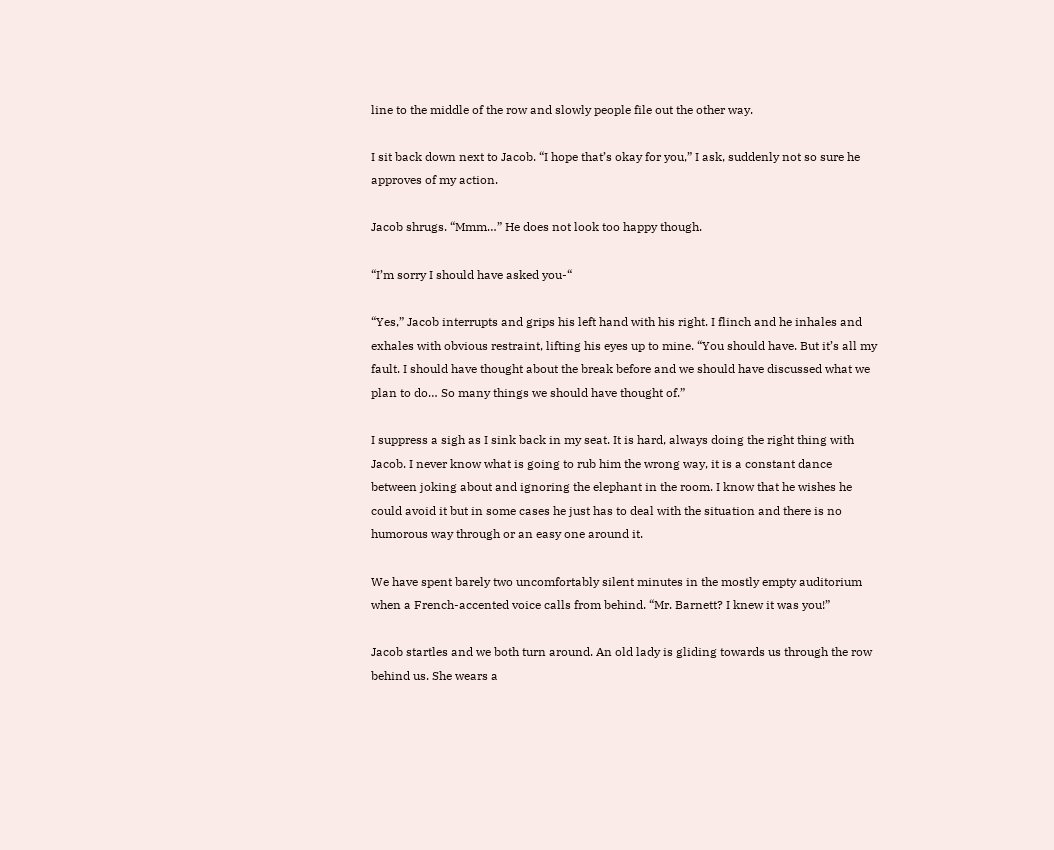line to the middle of the row and slowly people file out the other way.

I sit back down next to Jacob. “I hope that’s okay for you,” I ask, suddenly not so sure he approves of my action.

Jacob shrugs. “Mmm…” He does not look too happy though.

“I’m sorry I should have asked you-“

“Yes,” Jacob interrupts and grips his left hand with his right. I flinch and he inhales and exhales with obvious restraint, lifting his eyes up to mine. “You should have. But it’s all my fault. I should have thought about the break before and we should have discussed what we plan to do… So many things we should have thought of.”

I suppress a sigh as I sink back in my seat. It is hard, always doing the right thing with Jacob. I never know what is going to rub him the wrong way, it is a constant dance between joking about and ignoring the elephant in the room. I know that he wishes he could avoid it but in some cases he just has to deal with the situation and there is no humorous way through or an easy one around it.

We have spent barely two uncomfortably silent minutes in the mostly empty auditorium when a French-accented voice calls from behind. “Mr. Barnett? I knew it was you!”

Jacob startles and we both turn around. An old lady is gliding towards us through the row behind us. She wears a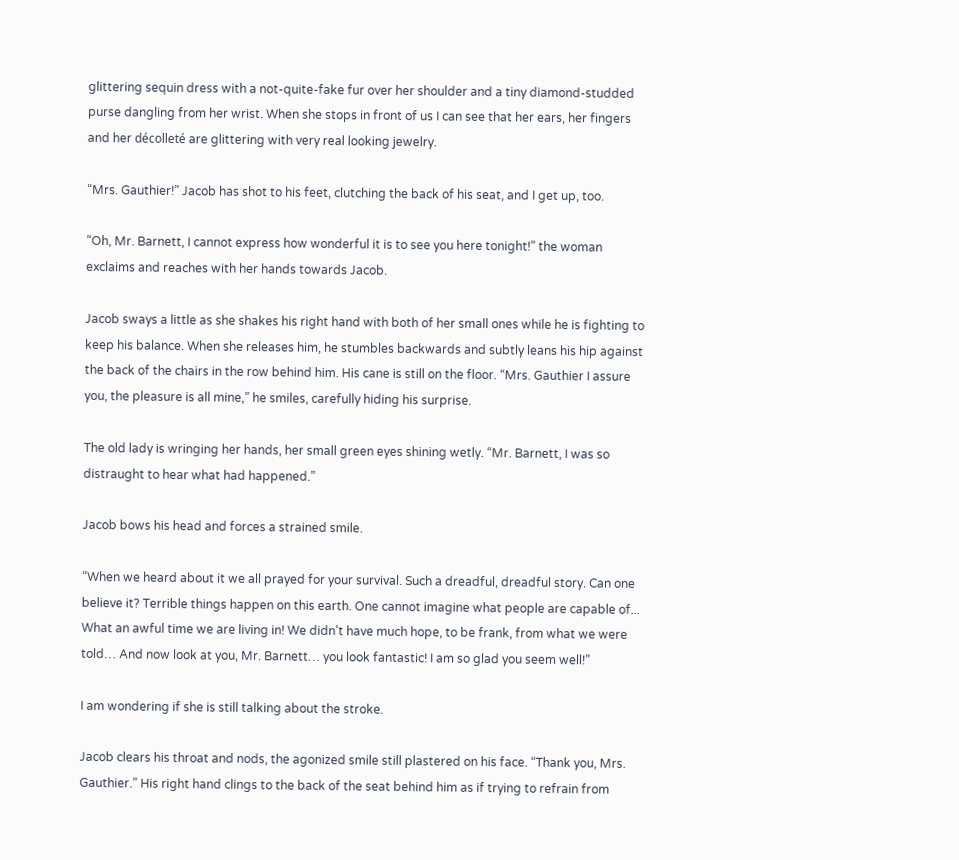glittering sequin dress with a not-quite-fake fur over her shoulder and a tiny diamond-studded purse dangling from her wrist. When she stops in front of us I can see that her ears, her fingers and her décolleté are glittering with very real looking jewelry.

“Mrs. Gauthier!” Jacob has shot to his feet, clutching the back of his seat, and I get up, too.

“Oh, Mr. Barnett, I cannot express how wonderful it is to see you here tonight!” the woman exclaims and reaches with her hands towards Jacob.

Jacob sways a little as she shakes his right hand with both of her small ones while he is fighting to keep his balance. When she releases him, he stumbles backwards and subtly leans his hip against the back of the chairs in the row behind him. His cane is still on the floor. “Mrs. Gauthier I assure you, the pleasure is all mine,” he smiles, carefully hiding his surprise.

The old lady is wringing her hands, her small green eyes shining wetly. “Mr. Barnett, I was so distraught to hear what had happened.”

Jacob bows his head and forces a strained smile.

“When we heard about it we all prayed for your survival. Such a dreadful, dreadful story. Can one believe it? Terrible things happen on this earth. One cannot imagine what people are capable of... What an awful time we are living in! We didn’t have much hope, to be frank, from what we were told… And now look at you, Mr. Barnett… you look fantastic! I am so glad you seem well!”

I am wondering if she is still talking about the stroke.

Jacob clears his throat and nods, the agonized smile still plastered on his face. “Thank you, Mrs. Gauthier.” His right hand clings to the back of the seat behind him as if trying to refrain from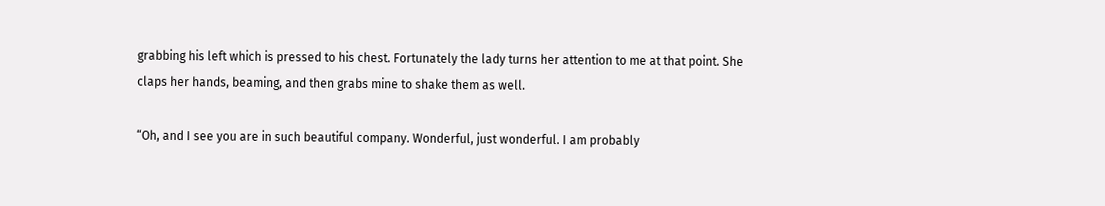grabbing his left which is pressed to his chest. Fortunately the lady turns her attention to me at that point. She claps her hands, beaming, and then grabs mine to shake them as well.

“Oh, and I see you are in such beautiful company. Wonderful, just wonderful. I am probably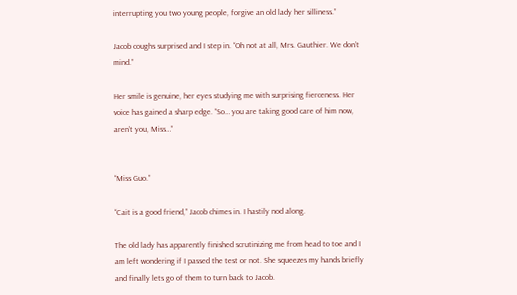interrupting you two young people, forgive an old lady her silliness.”

Jacob coughs surprised and I step in. “Oh not at all, Mrs. Gauthier. We don’t mind.”

Her smile is genuine, her eyes studying me with surprising fierceness. Her voice has gained a sharp edge. “So… you are taking good care of him now, aren’t you, Miss…”


“Miss Guo.”

“Cait is a good friend,” Jacob chimes in. I hastily nod along.

The old lady has apparently finished scrutinizing me from head to toe and I am left wondering if I passed the test or not. She squeezes my hands briefly and finally lets go of them to turn back to Jacob.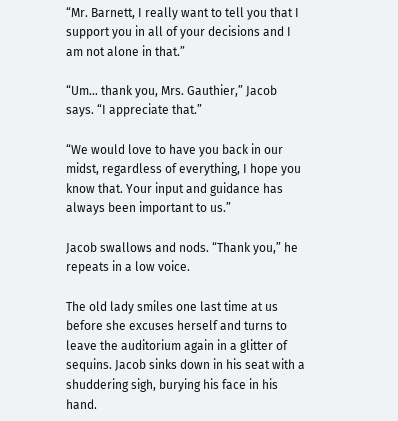“Mr. Barnett, I really want to tell you that I support you in all of your decisions and I am not alone in that.”

“Um… thank you, Mrs. Gauthier,” Jacob says. “I appreciate that.”

“We would love to have you back in our midst, regardless of everything, I hope you know that. Your input and guidance has always been important to us.”

Jacob swallows and nods. “Thank you,” he repeats in a low voice.

The old lady smiles one last time at us before she excuses herself and turns to leave the auditorium again in a glitter of sequins. Jacob sinks down in his seat with a shuddering sigh, burying his face in his hand.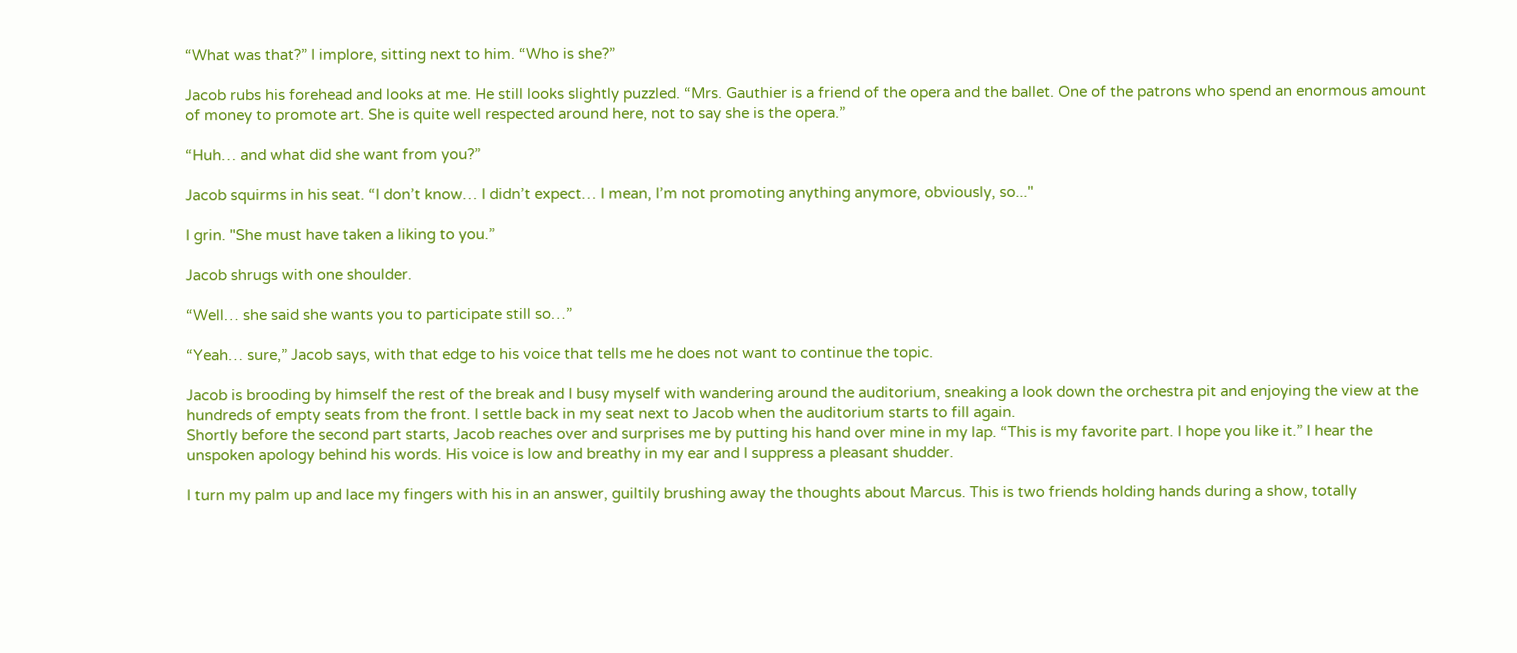“What was that?” I implore, sitting next to him. “Who is she?”

Jacob rubs his forehead and looks at me. He still looks slightly puzzled. “Mrs. Gauthier is a friend of the opera and the ballet. One of the patrons who spend an enormous amount of money to promote art. She is quite well respected around here, not to say she is the opera.”

“Huh… and what did she want from you?”

Jacob squirms in his seat. “I don’t know… I didn’t expect… I mean, I’m not promoting anything anymore, obviously, so..."

I grin. "She must have taken a liking to you.”

Jacob shrugs with one shoulder.

“Well… she said she wants you to participate still so…”

“Yeah… sure,” Jacob says, with that edge to his voice that tells me he does not want to continue the topic.

Jacob is brooding by himself the rest of the break and I busy myself with wandering around the auditorium, sneaking a look down the orchestra pit and enjoying the view at the hundreds of empty seats from the front. I settle back in my seat next to Jacob when the auditorium starts to fill again.
Shortly before the second part starts, Jacob reaches over and surprises me by putting his hand over mine in my lap. “This is my favorite part. I hope you like it.” I hear the unspoken apology behind his words. His voice is low and breathy in my ear and I suppress a pleasant shudder.

I turn my palm up and lace my fingers with his in an answer, guiltily brushing away the thoughts about Marcus. This is two friends holding hands during a show, totally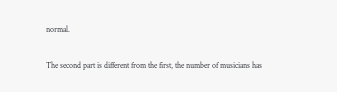normal.

The second part is different from the first, the number of musicians has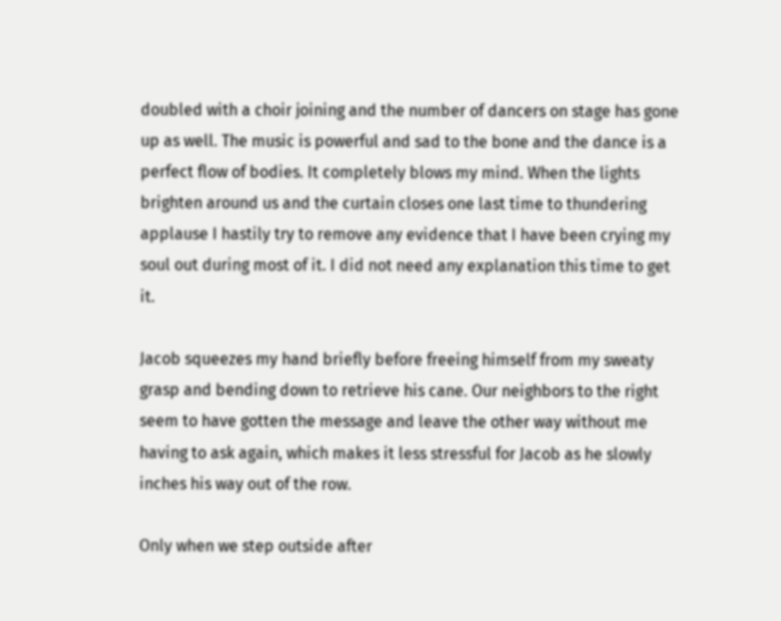doubled with a choir joining and the number of dancers on stage has gone up as well. The music is powerful and sad to the bone and the dance is a perfect flow of bodies. It completely blows my mind. When the lights brighten around us and the curtain closes one last time to thundering applause I hastily try to remove any evidence that I have been crying my soul out during most of it. I did not need any explanation this time to get it.

Jacob squeezes my hand briefly before freeing himself from my sweaty grasp and bending down to retrieve his cane. Our neighbors to the right seem to have gotten the message and leave the other way without me having to ask again, which makes it less stressful for Jacob as he slowly inches his way out of the row.

Only when we step outside after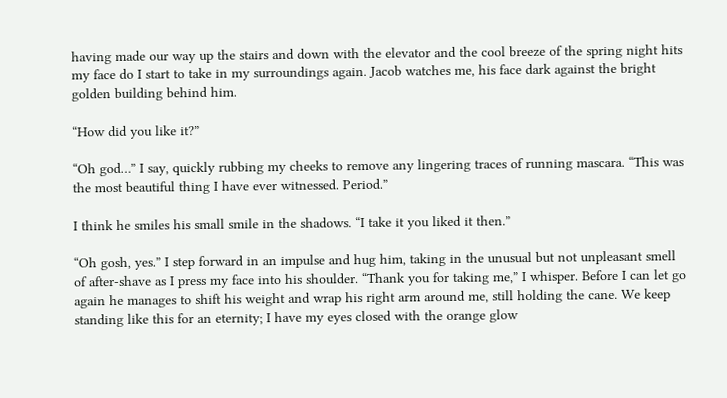having made our way up the stairs and down with the elevator and the cool breeze of the spring night hits my face do I start to take in my surroundings again. Jacob watches me, his face dark against the bright golden building behind him.

“How did you like it?”

“Oh god…” I say, quickly rubbing my cheeks to remove any lingering traces of running mascara. “This was the most beautiful thing I have ever witnessed. Period.”

I think he smiles his small smile in the shadows. “I take it you liked it then.”

“Oh gosh, yes.” I step forward in an impulse and hug him, taking in the unusual but not unpleasant smell of after-shave as I press my face into his shoulder. “Thank you for taking me,” I whisper. Before I can let go again he manages to shift his weight and wrap his right arm around me, still holding the cane. We keep standing like this for an eternity; I have my eyes closed with the orange glow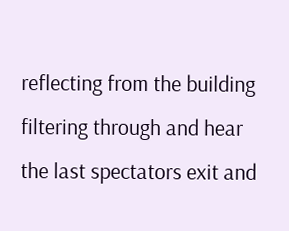reflecting from the building filtering through and hear the last spectators exit and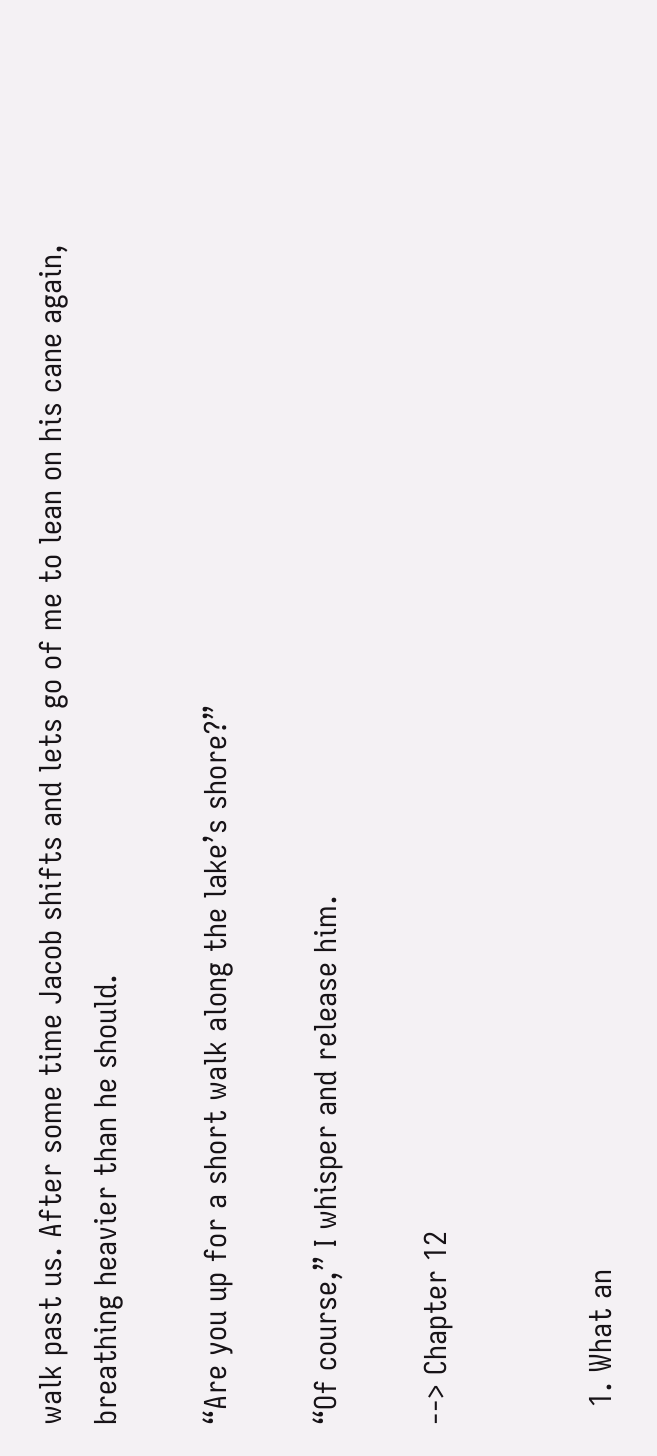walk past us. After some time Jacob shifts and lets go of me to lean on his cane again, breathing heavier than he should.

“Are you up for a short walk along the lake’s shore?”

“Of course,” I whisper and release him.

--> Chapter 12


  1. What an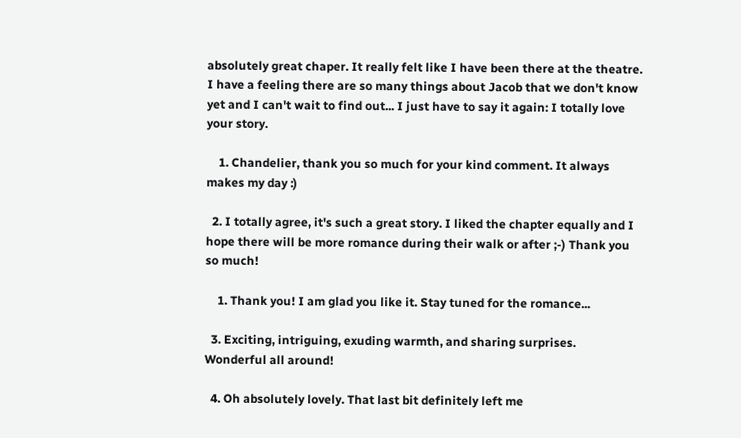absolutely great chaper. It really felt like I have been there at the theatre. I have a feeling there are so many things about Jacob that we don't know yet and I can't wait to find out... I just have to say it again: I totally love your story.

    1. Chandelier, thank you so much for your kind comment. It always makes my day :)

  2. I totally agree, it's such a great story. I liked the chapter equally and I hope there will be more romance during their walk or after ;-) Thank you so much!

    1. Thank you! I am glad you like it. Stay tuned for the romance...

  3. Exciting, intriguing, exuding warmth, and sharing surprises. Wonderful all around!

  4. Oh absolutely lovely. That last bit definitely left me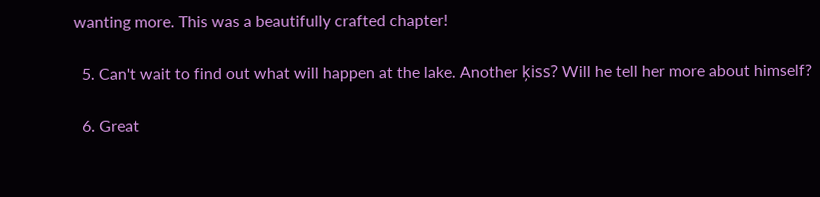wanting more. This was a beautifully crafted chapter!

  5. Can't wait to find out what will happen at the lake. Another ķiss? Will he tell her more about himself?

  6. Great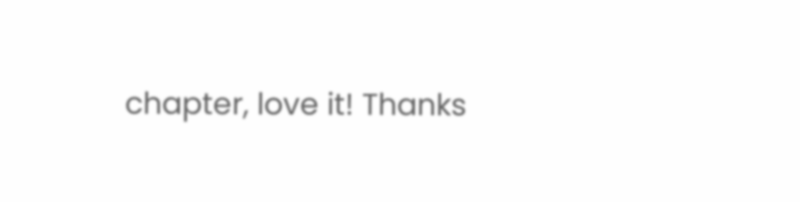chapter, love it! Thanks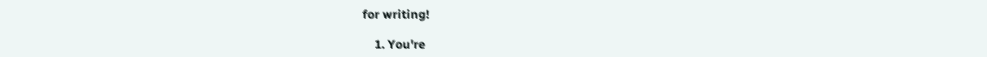for writing!

    1. You're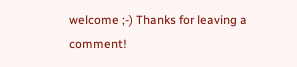welcome ;-) Thanks for leaving a comment!